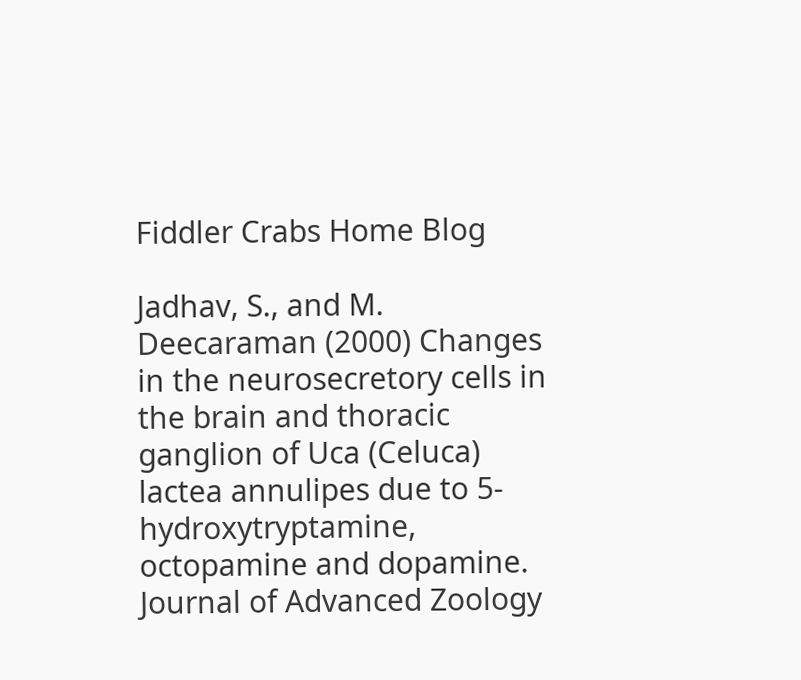Fiddler Crabs Home Blog

Jadhav, S., and M. Deecaraman (2000) Changes in the neurosecretory cells in the brain and thoracic ganglion of Uca (Celuca) lactea annulipes due to 5- hydroxytryptamine, octopamine and dopamine. Journal of Advanced Zoology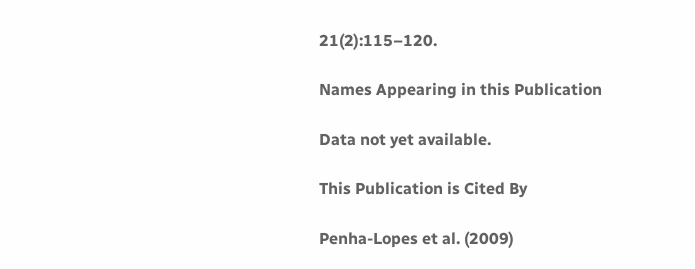21(2):115–120.

Names Appearing in this Publication

Data not yet available.

This Publication is Cited By

Penha-Lopes et al. (2009)